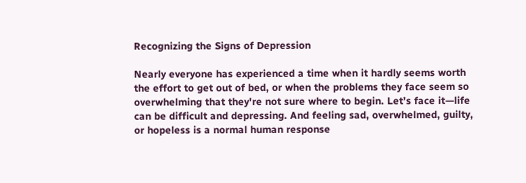Recognizing the Signs of Depression

Nearly everyone has experienced a time when it hardly seems worth the effort to get out of bed, or when the problems they face seem so overwhelming that they're not sure where to begin. Let’s face it—life can be difficult and depressing. And feeling sad, overwhelmed, guilty, or hopeless is a normal human response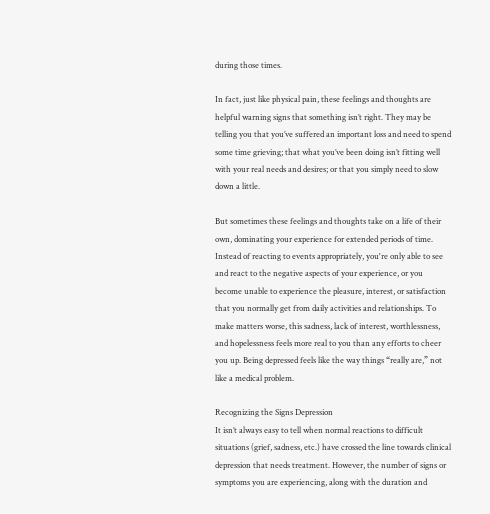during those times.

In fact, just like physical pain, these feelings and thoughts are helpful warning signs that something isn’t right. They may be telling you that you’ve suffered an important loss and need to spend some time grieving; that what you’ve been doing isn’t fitting well with your real needs and desires; or that you simply need to slow down a little.

But sometimes these feelings and thoughts take on a life of their own, dominating your experience for extended periods of time. Instead of reacting to events appropriately, you're only able to see and react to the negative aspects of your experience, or you become unable to experience the pleasure, interest, or satisfaction that you normally get from daily activities and relationships. To make matters worse, this sadness, lack of interest, worthlessness, and hopelessness feels more real to you than any efforts to cheer you up. Being depressed feels like the way things “really are,” not like a medical problem.

Recognizing the Signs Depression
It isn’t always easy to tell when normal reactions to difficult situations (grief, sadness, etc.) have crossed the line towards clinical depression that needs treatment. However, the number of signs or symptoms you are experiencing, along with the duration and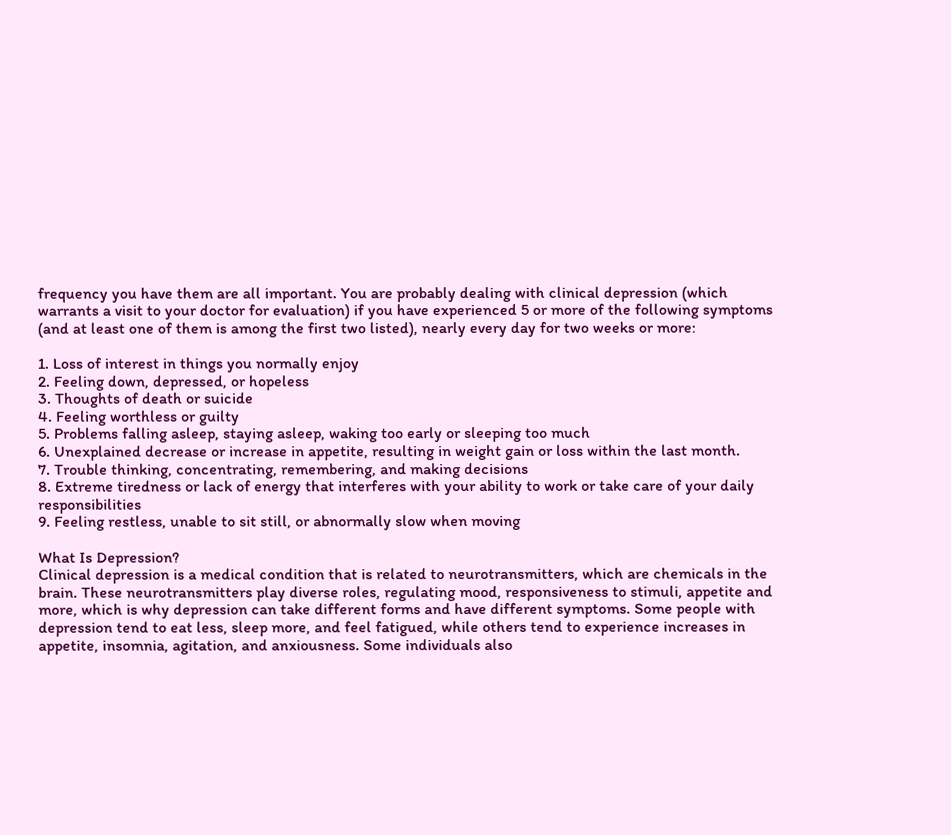frequency you have them are all important. You are probably dealing with clinical depression (which warrants a visit to your doctor for evaluation) if you have experienced 5 or more of the following symptoms (and at least one of them is among the first two listed), nearly every day for two weeks or more:

1. Loss of interest in things you normally enjoy
2. Feeling down, depressed, or hopeless
3. Thoughts of death or suicide
4. Feeling worthless or guilty
5. Problems falling asleep, staying asleep, waking too early or sleeping too much
6. Unexplained decrease or increase in appetite, resulting in weight gain or loss within the last month.
7. Trouble thinking, concentrating, remembering, and making decisions
8. Extreme tiredness or lack of energy that interferes with your ability to work or take care of your daily responsibilities
9. Feeling restless, unable to sit still, or abnormally slow when moving

What Is Depression?
Clinical depression is a medical condition that is related to neurotransmitters, which are chemicals in the brain. These neurotransmitters play diverse roles, regulating mood, responsiveness to stimuli, appetite and more, which is why depression can take different forms and have different symptoms. Some people with depression tend to eat less, sleep more, and feel fatigued, while others tend to experience increases in appetite, insomnia, agitation, and anxiousness. Some individuals also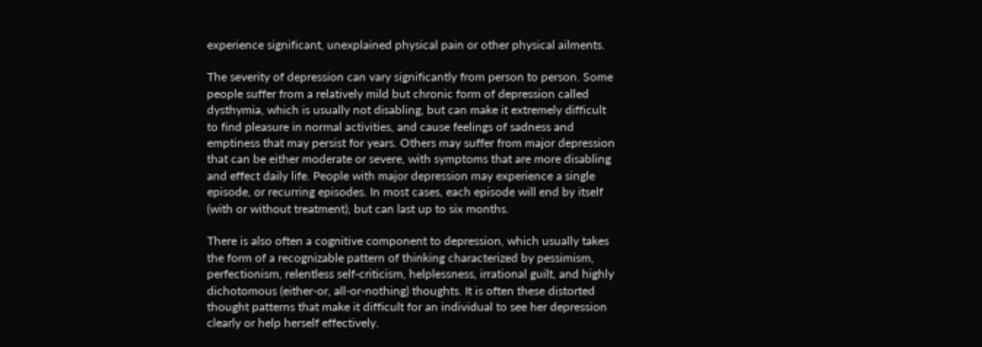experience significant, unexplained physical pain or other physical ailments.

The severity of depression can vary significantly from person to person. Some people suffer from a relatively mild but chronic form of depression called dysthymia, which is usually not disabling, but can make it extremely difficult to find pleasure in normal activities, and cause feelings of sadness and emptiness that may persist for years. Others may suffer from major depression that can be either moderate or severe, with symptoms that are more disabling and effect daily life. People with major depression may experience a single episode, or recurring episodes. In most cases, each episode will end by itself (with or without treatment), but can last up to six months.

There is also often a cognitive component to depression, which usually takes the form of a recognizable pattern of thinking characterized by pessimism, perfectionism, relentless self-criticism, helplessness, irrational guilt, and highly dichotomous (either-or, all-or-nothing) thoughts. It is often these distorted thought patterns that make it difficult for an individual to see her depression clearly or help herself effectively.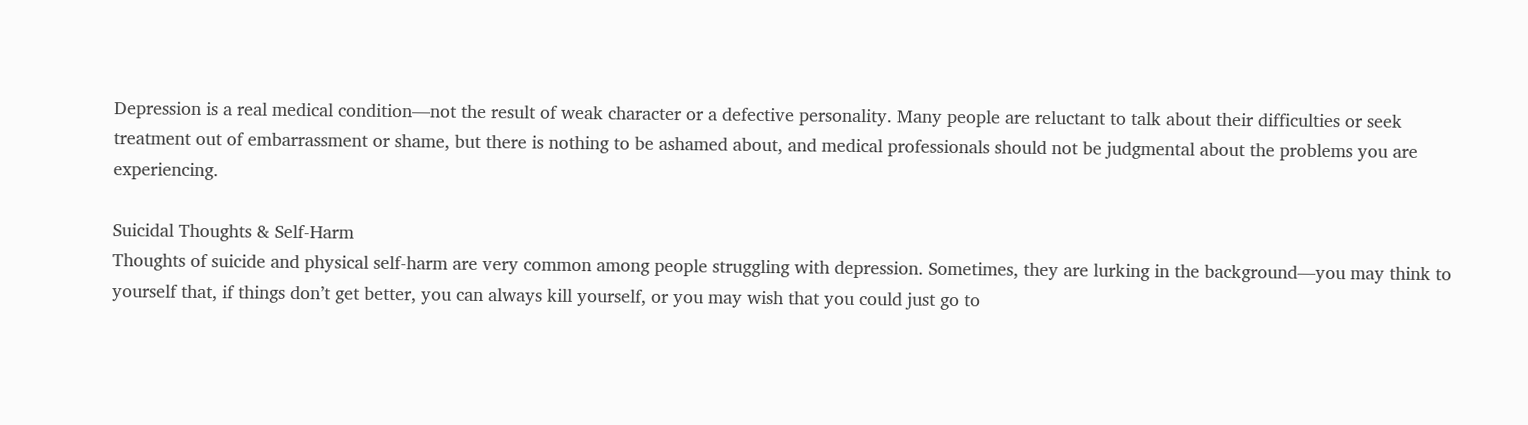Depression is a real medical condition—not the result of weak character or a defective personality. Many people are reluctant to talk about their difficulties or seek treatment out of embarrassment or shame, but there is nothing to be ashamed about, and medical professionals should not be judgmental about the problems you are experiencing.

Suicidal Thoughts & Self-Harm
Thoughts of suicide and physical self-harm are very common among people struggling with depression. Sometimes, they are lurking in the background—you may think to yourself that, if things don’t get better, you can always kill yourself, or you may wish that you could just go to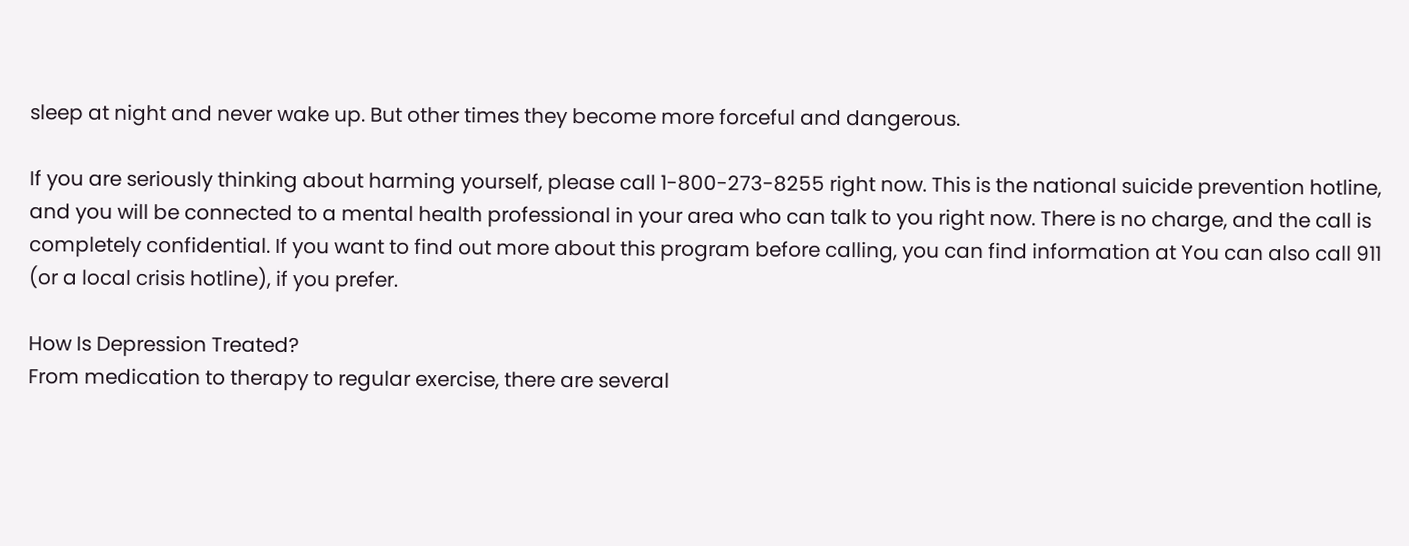sleep at night and never wake up. But other times they become more forceful and dangerous.

If you are seriously thinking about harming yourself, please call 1-800-273-8255 right now. This is the national suicide prevention hotline, and you will be connected to a mental health professional in your area who can talk to you right now. There is no charge, and the call is completely confidential. If you want to find out more about this program before calling, you can find information at You can also call 911 (or a local crisis hotline), if you prefer.

How Is Depression Treated?
From medication to therapy to regular exercise, there are several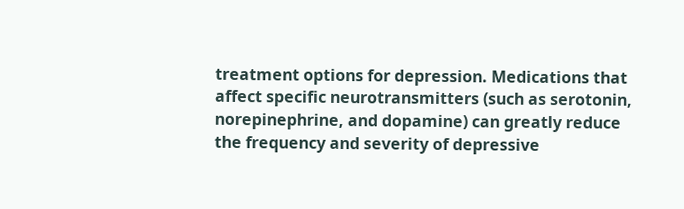treatment options for depression. Medications that affect specific neurotransmitters (such as serotonin, norepinephrine, and dopamine) can greatly reduce the frequency and severity of depressive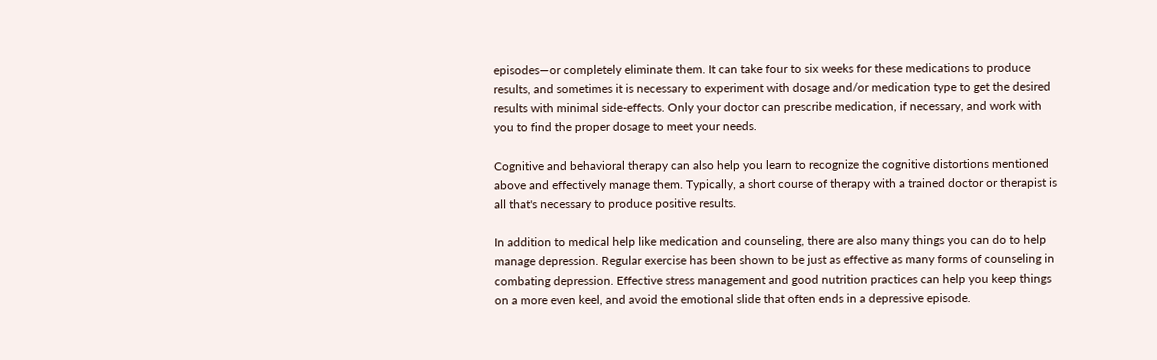episodes—or completely eliminate them. It can take four to six weeks for these medications to produce results, and sometimes it is necessary to experiment with dosage and/or medication type to get the desired results with minimal side-effects. Only your doctor can prescribe medication, if necessary, and work with you to find the proper dosage to meet your needs.

Cognitive and behavioral therapy can also help you learn to recognize the cognitive distortions mentioned above and effectively manage them. Typically, a short course of therapy with a trained doctor or therapist is all that's necessary to produce positive results.

In addition to medical help like medication and counseling, there are also many things you can do to help manage depression. Regular exercise has been shown to be just as effective as many forms of counseling in combating depression. Effective stress management and good nutrition practices can help you keep things on a more even keel, and avoid the emotional slide that often ends in a depressive episode.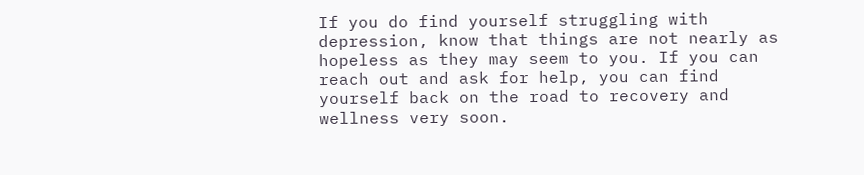If you do find yourself struggling with depression, know that things are not nearly as hopeless as they may seem to you. If you can reach out and ask for help, you can find yourself back on the road to recovery and wellness very soon.